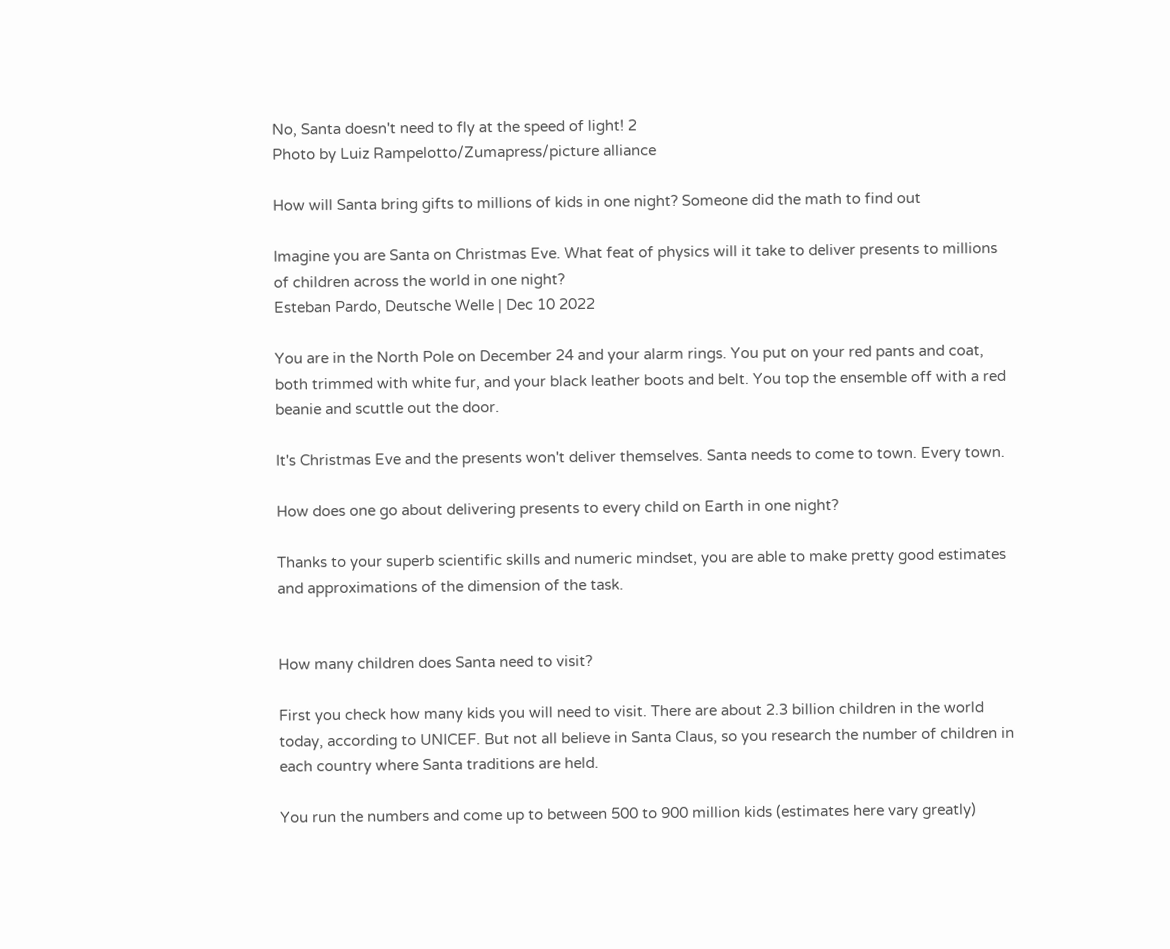No, Santa doesn't need to fly at the speed of light! 2
Photo by Luiz Rampelotto/Zumapress/picture alliance

How will Santa bring gifts to millions of kids in one night? Someone did the math to find out

Imagine you are Santa on Christmas Eve. What feat of physics will it take to deliver presents to millions of children across the world in one night?
Esteban Pardo, Deutsche Welle | Dec 10 2022

You are in the North Pole on December 24 and your alarm rings. You put on your red pants and coat, both trimmed with white fur, and your black leather boots and belt. You top the ensemble off with a red beanie and scuttle out the door.

It's Christmas Eve and the presents won't deliver themselves. Santa needs to come to town. Every town.

How does one go about delivering presents to every child on Earth in one night?

Thanks to your superb scientific skills and numeric mindset, you are able to make pretty good estimates and approximations of the dimension of the task.


How many children does Santa need to visit?

First you check how many kids you will need to visit. There are about 2.3 billion children in the world today, according to UNICEF. But not all believe in Santa Claus, so you research the number of children in each country where Santa traditions are held.

You run the numbers and come up to between 500 to 900 million kids (estimates here vary greatly)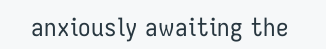anxiously awaiting the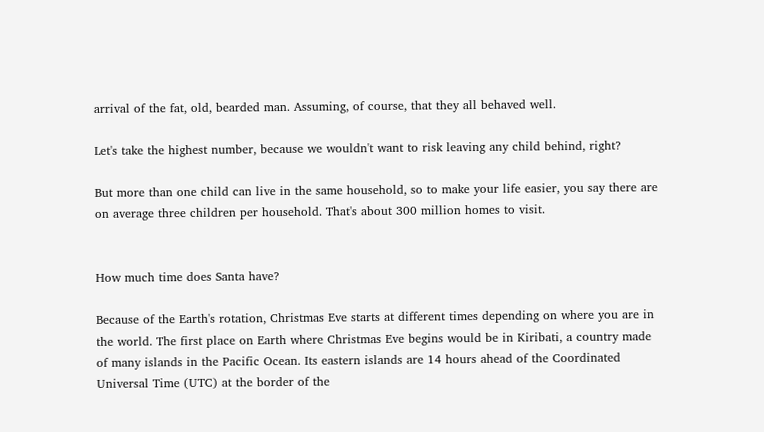arrival of the fat, old, bearded man. Assuming, of course, that they all behaved well.

Let's take the highest number, because we wouldn't want to risk leaving any child behind, right?

But more than one child can live in the same household, so to make your life easier, you say there are on average three children per household. That's about 300 million homes to visit.


How much time does Santa have?

Because of the Earth's rotation, Christmas Eve starts at different times depending on where you are in the world. The first place on Earth where Christmas Eve begins would be in Kiribati, a country made of many islands in the Pacific Ocean. Its eastern islands are 14 hours ahead of the Coordinated Universal Time (UTC) at the border of the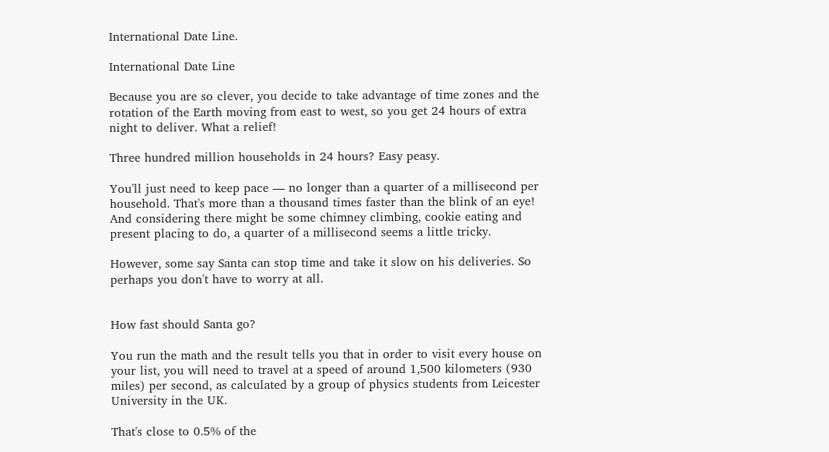International Date Line.

International Date Line

Because you are so clever, you decide to take advantage of time zones and the rotation of the Earth moving from east to west, so you get 24 hours of extra night to deliver. What a relief!

Three hundred million households in 24 hours? Easy peasy.

You'll just need to keep pace — no longer than a quarter of a millisecond per household. That's more than a thousand times faster than the blink of an eye! And considering there might be some chimney climbing, cookie eating and present placing to do, a quarter of a millisecond seems a little tricky.

However, some say Santa can stop time and take it slow on his deliveries. So perhaps you don't have to worry at all.


How fast should Santa go?

You run the math and the result tells you that in order to visit every house on your list, you will need to travel at a speed of around 1,500 kilometers (930 miles) per second, as calculated by a group of physics students from Leicester University in the UK.

That's close to 0.5% of the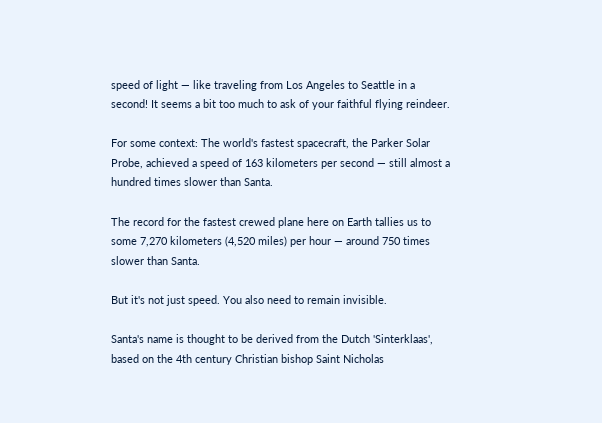speed of light — like traveling from Los Angeles to Seattle in a second! It seems a bit too much to ask of your faithful flying reindeer.

For some context: The world's fastest spacecraft, the Parker Solar Probe, achieved a speed of 163 kilometers per second — still almost a hundred times slower than Santa.

The record for the fastest crewed plane here on Earth tallies us to some 7,270 kilometers (4,520 miles) per hour — around 750 times slower than Santa.

But it's not just speed. You also need to remain invisible.

Santa's name is thought to be derived from the Dutch 'Sinterklaas', based on the 4th century Christian bishop Saint Nicholas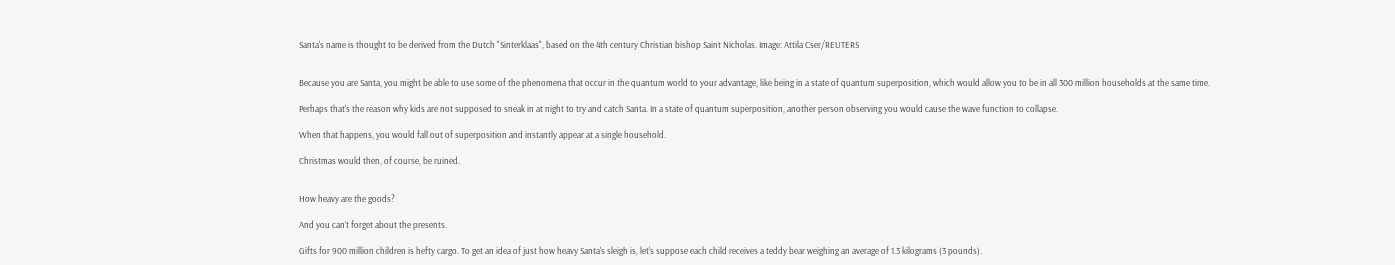Santa's name is thought to be derived from the Dutch "Sinterklaas", based on the 4th century Christian bishop Saint Nicholas. Image: Attila Cser/REUTERS


Because you are Santa, you might be able to use some of the phenomena that occur in the quantum world to your advantage, like being in a state of quantum superposition, which would allow you to be in all 300 million households at the same time.

Perhaps that's the reason why kids are not supposed to sneak in at night to try and catch Santa. In a state of quantum superposition, another person observing you would cause the wave function to collapse.

When that happens, you would fall out of superposition and instantly appear at a single household.

Christmas would then, of course, be ruined.


How heavy are the goods?

And you can’t forget about the presents.

Gifts for 900 million children is hefty cargo. To get an idea of just how heavy Santa's sleigh is, let's suppose each child receives a teddy bear weighing an average of 1.3 kilograms (3 pounds).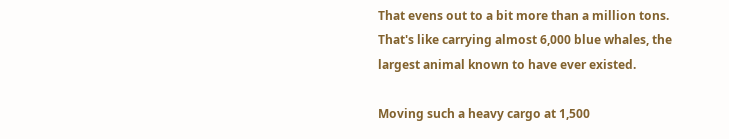That evens out to a bit more than a million tons. That's like carrying almost 6,000 blue whales, the largest animal known to have ever existed.

Moving such a heavy cargo at 1,500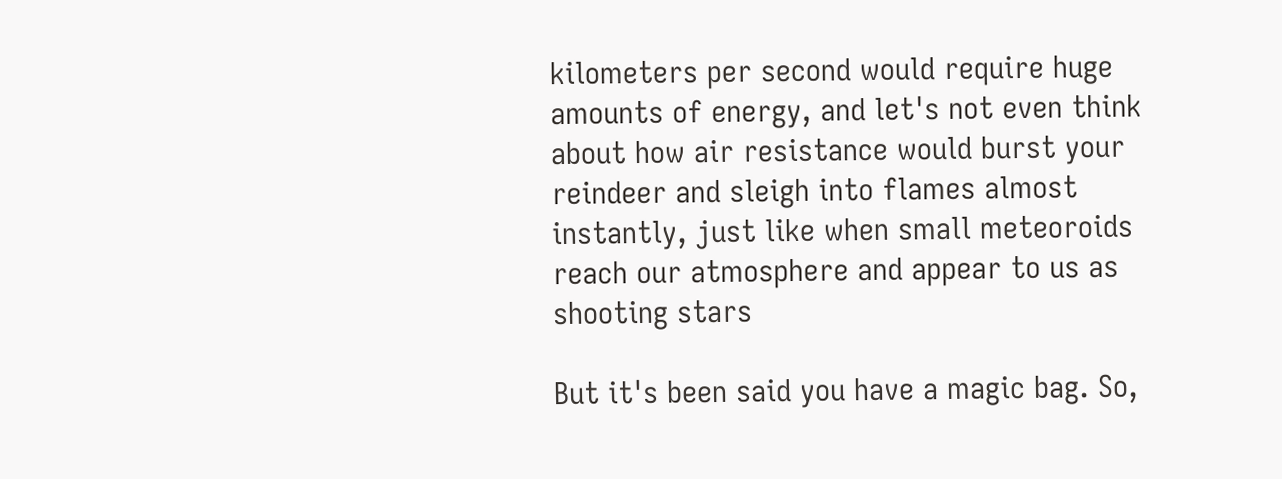kilometers per second would require huge amounts of energy, and let's not even think about how air resistance would burst your reindeer and sleigh into flames almost instantly, just like when small meteoroids reach our atmosphere and appear to us as shooting stars

But it's been said you have a magic bag. So,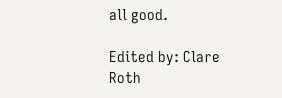all good.

Edited by: Clare Roth